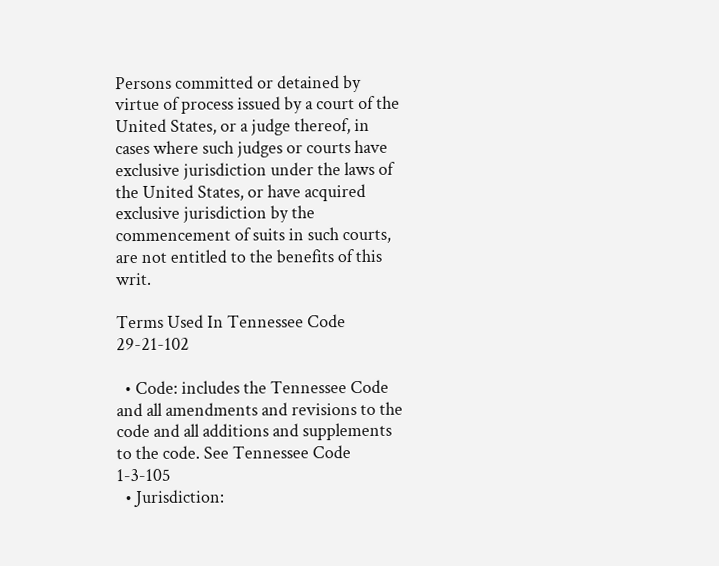Persons committed or detained by virtue of process issued by a court of the United States, or a judge thereof, in cases where such judges or courts have exclusive jurisdiction under the laws of the United States, or have acquired exclusive jurisdiction by the commencement of suits in such courts, are not entitled to the benefits of this writ.

Terms Used In Tennessee Code 29-21-102

  • Code: includes the Tennessee Code and all amendments and revisions to the code and all additions and supplements to the code. See Tennessee Code 1-3-105
  • Jurisdiction: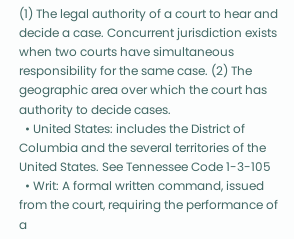(1) The legal authority of a court to hear and decide a case. Concurrent jurisdiction exists when two courts have simultaneous responsibility for the same case. (2) The geographic area over which the court has authority to decide cases.
  • United States: includes the District of Columbia and the several territories of the United States. See Tennessee Code 1-3-105
  • Writ: A formal written command, issued from the court, requiring the performance of a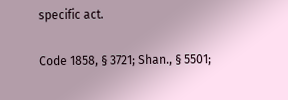specific act.

Code 1858, § 3721; Shan., § 5501;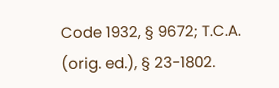Code 1932, § 9672; T.C.A. (orig. ed.), § 23-1802.